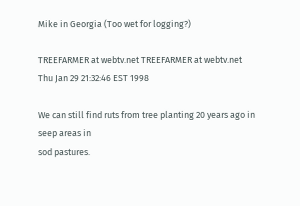Mike in Georgia (Too wet for logging?)

TREEFARMER at webtv.net TREEFARMER at webtv.net
Thu Jan 29 21:32:46 EST 1998

We can still find ruts from tree planting 20 years ago in seep areas in
sod pastures.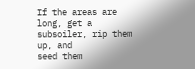If the areas are long, get a subsoiler, rip them up, and
seed them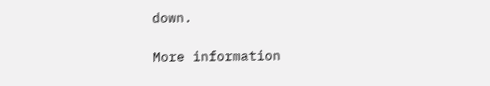down.

More information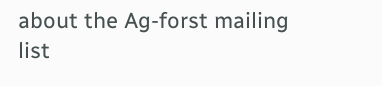about the Ag-forst mailing list